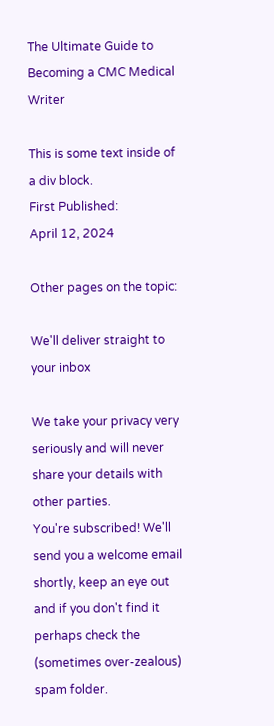The Ultimate Guide to Becoming a CMC Medical Writer

This is some text inside of a div block.
First Published:
April 12, 2024

Other pages on the topic:

We'll deliver straight to your inbox

We take your privacy very seriously and will never share your details with other parties.
You're subscribed! We'll send you a welcome email shortly, keep an eye out and if you don't find it perhaps check the (sometimes over-zealous) spam folder.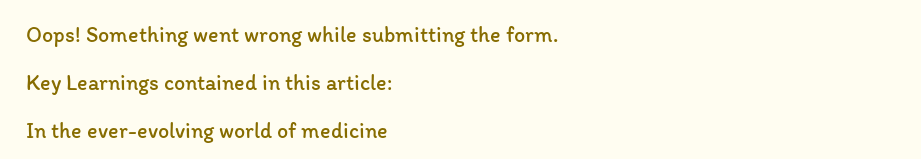Oops! Something went wrong while submitting the form.

Key Learnings contained in this article:

In the ever-evolving world of medicine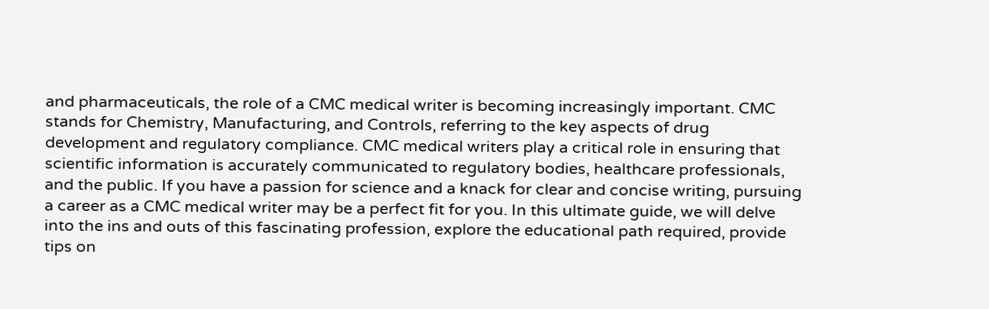and pharmaceuticals, the role of a CMC medical writer is becoming increasingly important. CMC stands for Chemistry, Manufacturing, and Controls, referring to the key aspects of drug development and regulatory compliance. CMC medical writers play a critical role in ensuring that scientific information is accurately communicated to regulatory bodies, healthcare professionals, and the public. If you have a passion for science and a knack for clear and concise writing, pursuing a career as a CMC medical writer may be a perfect fit for you. In this ultimate guide, we will delve into the ins and outs of this fascinating profession, explore the educational path required, provide tips on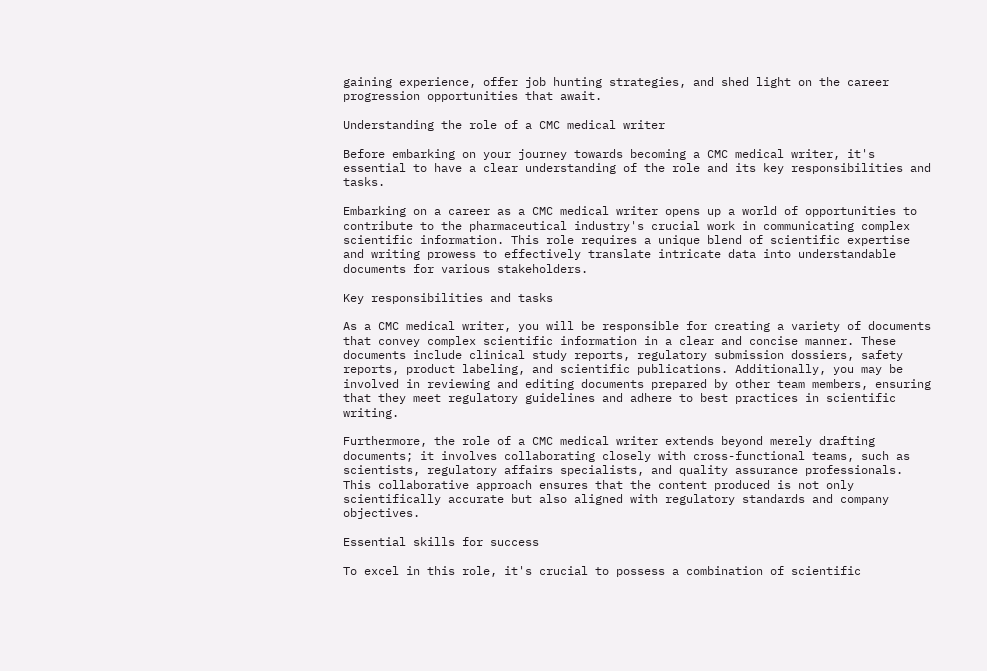gaining experience, offer job hunting strategies, and shed light on the career progression opportunities that await.

Understanding the role of a CMC medical writer

Before embarking on your journey towards becoming a CMC medical writer, it's essential to have a clear understanding of the role and its key responsibilities and tasks.

Embarking on a career as a CMC medical writer opens up a world of opportunities to contribute to the pharmaceutical industry's crucial work in communicating complex scientific information. This role requires a unique blend of scientific expertise and writing prowess to effectively translate intricate data into understandable documents for various stakeholders.

Key responsibilities and tasks

As a CMC medical writer, you will be responsible for creating a variety of documents that convey complex scientific information in a clear and concise manner. These documents include clinical study reports, regulatory submission dossiers, safety reports, product labeling, and scientific publications. Additionally, you may be involved in reviewing and editing documents prepared by other team members, ensuring that they meet regulatory guidelines and adhere to best practices in scientific writing.

Furthermore, the role of a CMC medical writer extends beyond merely drafting documents; it involves collaborating closely with cross-functional teams, such as scientists, regulatory affairs specialists, and quality assurance professionals. This collaborative approach ensures that the content produced is not only scientifically accurate but also aligned with regulatory standards and company objectives.

Essential skills for success

To excel in this role, it's crucial to possess a combination of scientific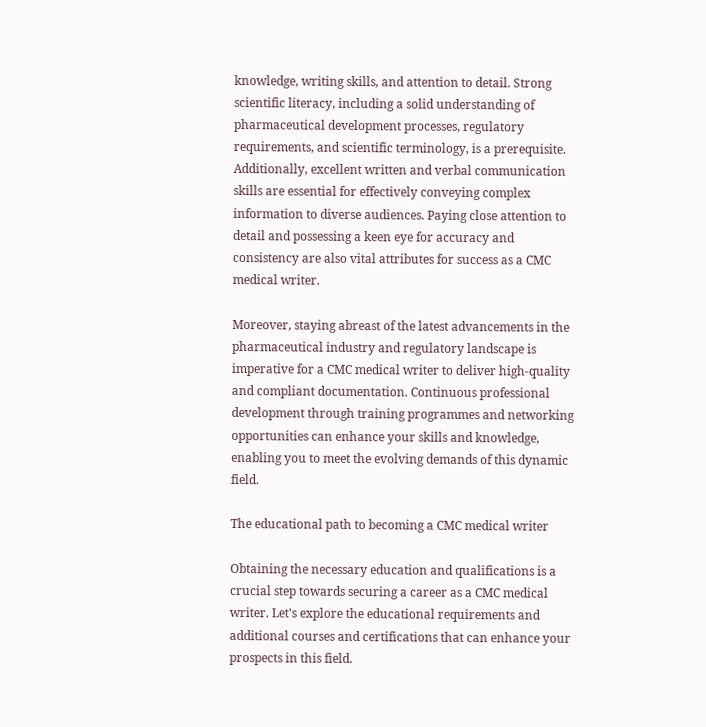knowledge, writing skills, and attention to detail. Strong scientific literacy, including a solid understanding of pharmaceutical development processes, regulatory requirements, and scientific terminology, is a prerequisite. Additionally, excellent written and verbal communication skills are essential for effectively conveying complex information to diverse audiences. Paying close attention to detail and possessing a keen eye for accuracy and consistency are also vital attributes for success as a CMC medical writer.

Moreover, staying abreast of the latest advancements in the pharmaceutical industry and regulatory landscape is imperative for a CMC medical writer to deliver high-quality and compliant documentation. Continuous professional development through training programmes and networking opportunities can enhance your skills and knowledge, enabling you to meet the evolving demands of this dynamic field.

The educational path to becoming a CMC medical writer

Obtaining the necessary education and qualifications is a crucial step towards securing a career as a CMC medical writer. Let's explore the educational requirements and additional courses and certifications that can enhance your prospects in this field.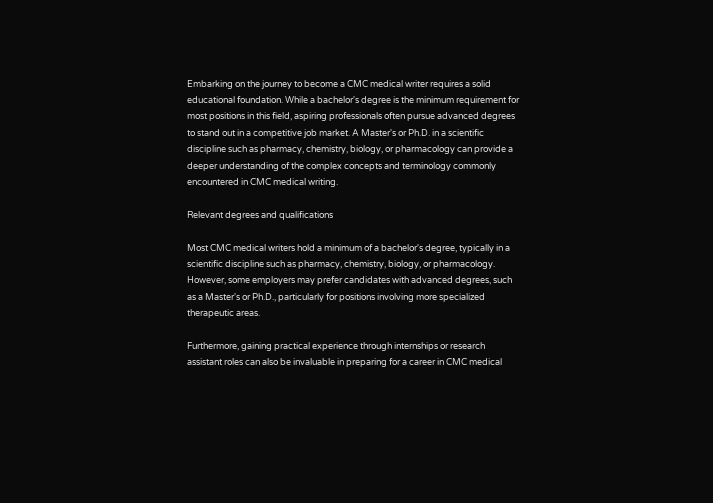Embarking on the journey to become a CMC medical writer requires a solid educational foundation. While a bachelor's degree is the minimum requirement for most positions in this field, aspiring professionals often pursue advanced degrees to stand out in a competitive job market. A Master's or Ph.D. in a scientific discipline such as pharmacy, chemistry, biology, or pharmacology can provide a deeper understanding of the complex concepts and terminology commonly encountered in CMC medical writing.

Relevant degrees and qualifications

Most CMC medical writers hold a minimum of a bachelor's degree, typically in a scientific discipline such as pharmacy, chemistry, biology, or pharmacology. However, some employers may prefer candidates with advanced degrees, such as a Master's or Ph.D., particularly for positions involving more specialized therapeutic areas.

Furthermore, gaining practical experience through internships or research assistant roles can also be invaluable in preparing for a career in CMC medical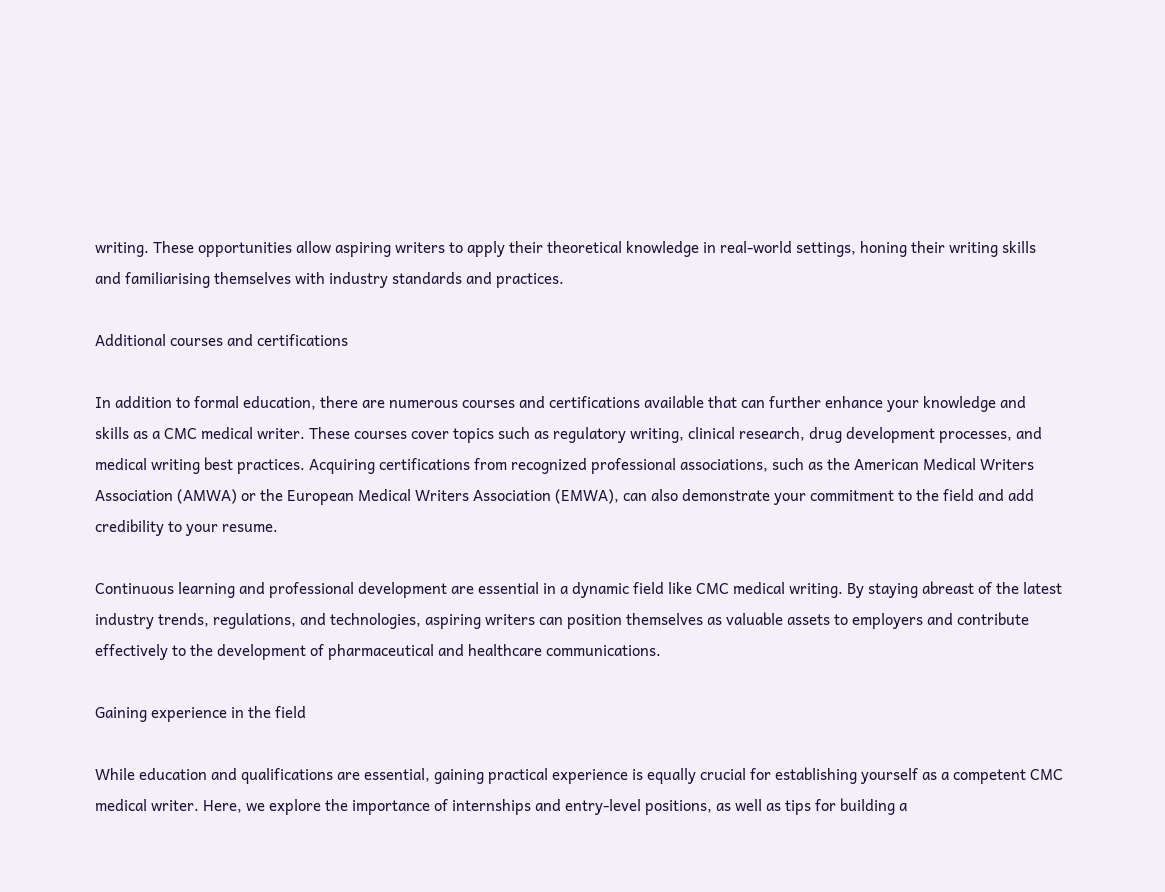writing. These opportunities allow aspiring writers to apply their theoretical knowledge in real-world settings, honing their writing skills and familiarising themselves with industry standards and practices.

Additional courses and certifications

In addition to formal education, there are numerous courses and certifications available that can further enhance your knowledge and skills as a CMC medical writer. These courses cover topics such as regulatory writing, clinical research, drug development processes, and medical writing best practices. Acquiring certifications from recognized professional associations, such as the American Medical Writers Association (AMWA) or the European Medical Writers Association (EMWA), can also demonstrate your commitment to the field and add credibility to your resume.

Continuous learning and professional development are essential in a dynamic field like CMC medical writing. By staying abreast of the latest industry trends, regulations, and technologies, aspiring writers can position themselves as valuable assets to employers and contribute effectively to the development of pharmaceutical and healthcare communications.

Gaining experience in the field

While education and qualifications are essential, gaining practical experience is equally crucial for establishing yourself as a competent CMC medical writer. Here, we explore the importance of internships and entry-level positions, as well as tips for building a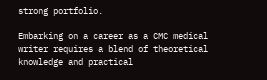strong portfolio.

Embarking on a career as a CMC medical writer requires a blend of theoretical knowledge and practical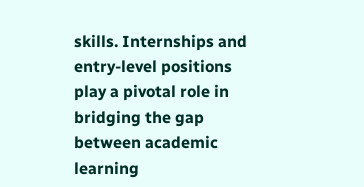skills. Internships and entry-level positions play a pivotal role in bridging the gap between academic learning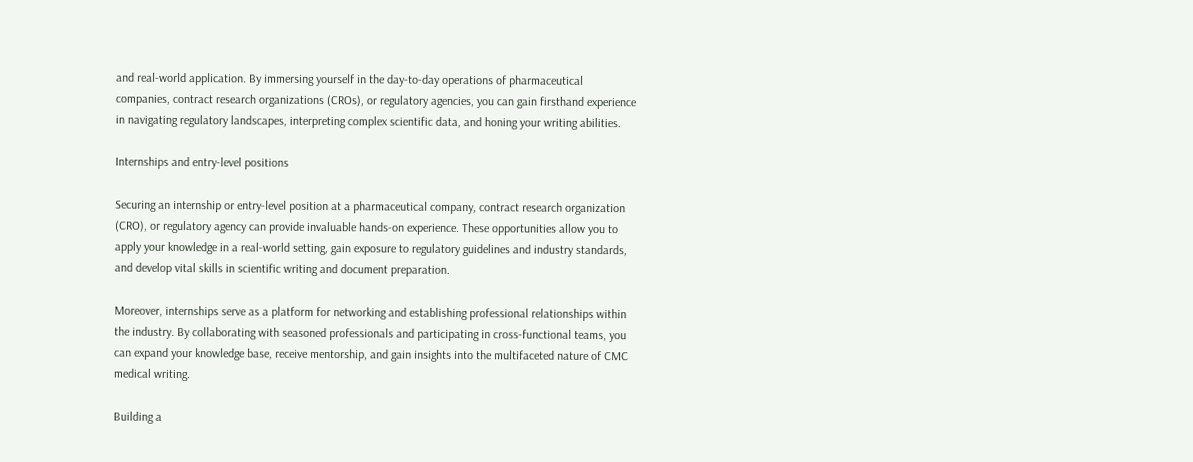and real-world application. By immersing yourself in the day-to-day operations of pharmaceutical companies, contract research organizations (CROs), or regulatory agencies, you can gain firsthand experience in navigating regulatory landscapes, interpreting complex scientific data, and honing your writing abilities.

Internships and entry-level positions

Securing an internship or entry-level position at a pharmaceutical company, contract research organization (CRO), or regulatory agency can provide invaluable hands-on experience. These opportunities allow you to apply your knowledge in a real-world setting, gain exposure to regulatory guidelines and industry standards, and develop vital skills in scientific writing and document preparation.

Moreover, internships serve as a platform for networking and establishing professional relationships within the industry. By collaborating with seasoned professionals and participating in cross-functional teams, you can expand your knowledge base, receive mentorship, and gain insights into the multifaceted nature of CMC medical writing.

Building a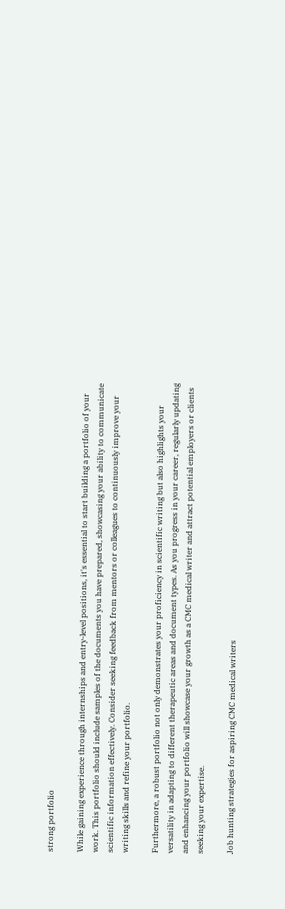strong portfolio

While gaining experience through internships and entry-level positions, it's essential to start building a portfolio of your work. This portfolio should include samples of the documents you have prepared, showcasing your ability to communicate scientific information effectively. Consider seeking feedback from mentors or colleagues to continuously improve your writing skills and refine your portfolio.

Furthermore, a robust portfolio not only demonstrates your proficiency in scientific writing but also highlights your versatility in adapting to different therapeutic areas and document types. As you progress in your career, regularly updating and enhancing your portfolio will showcase your growth as a CMC medical writer and attract potential employers or clients seeking your expertise.

Job hunting strategies for aspiring CMC medical writers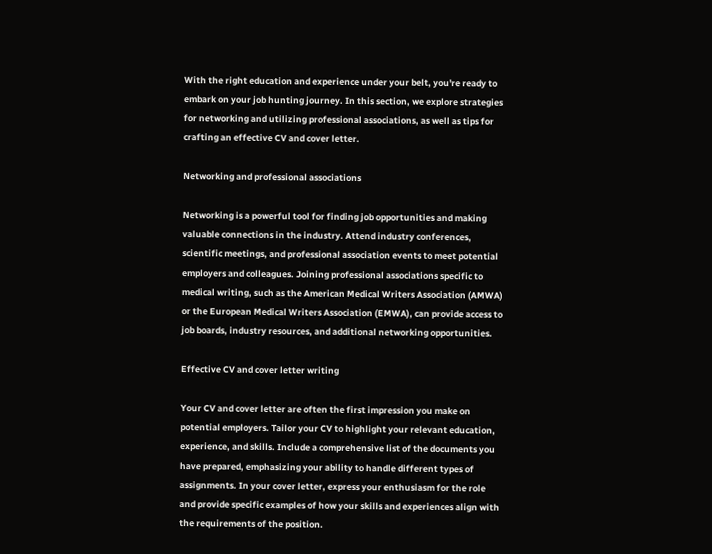With the right education and experience under your belt, you're ready to embark on your job hunting journey. In this section, we explore strategies for networking and utilizing professional associations, as well as tips for crafting an effective CV and cover letter.

Networking and professional associations

Networking is a powerful tool for finding job opportunities and making valuable connections in the industry. Attend industry conferences, scientific meetings, and professional association events to meet potential employers and colleagues. Joining professional associations specific to medical writing, such as the American Medical Writers Association (AMWA) or the European Medical Writers Association (EMWA), can provide access to job boards, industry resources, and additional networking opportunities.

Effective CV and cover letter writing

Your CV and cover letter are often the first impression you make on potential employers. Tailor your CV to highlight your relevant education, experience, and skills. Include a comprehensive list of the documents you have prepared, emphasizing your ability to handle different types of assignments. In your cover letter, express your enthusiasm for the role and provide specific examples of how your skills and experiences align with the requirements of the position.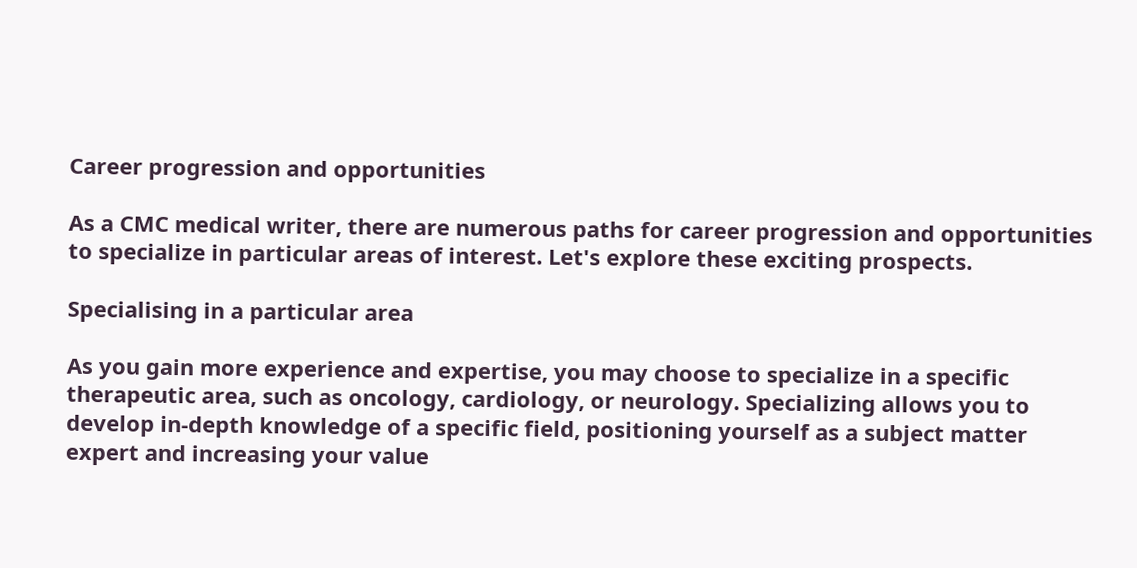Career progression and opportunities

As a CMC medical writer, there are numerous paths for career progression and opportunities to specialize in particular areas of interest. Let's explore these exciting prospects.

Specialising in a particular area

As you gain more experience and expertise, you may choose to specialize in a specific therapeutic area, such as oncology, cardiology, or neurology. Specializing allows you to develop in-depth knowledge of a specific field, positioning yourself as a subject matter expert and increasing your value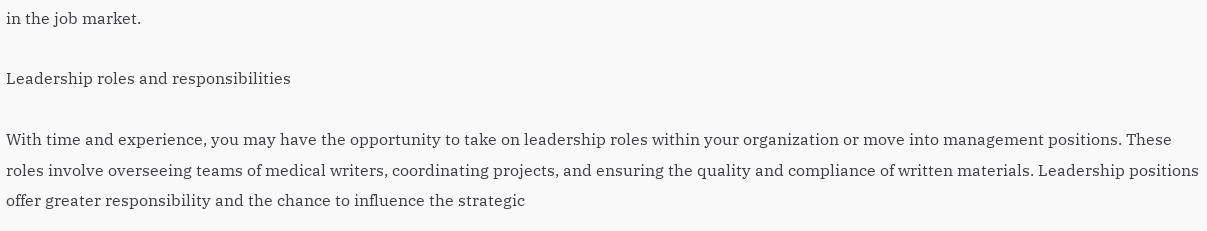in the job market.

Leadership roles and responsibilities

With time and experience, you may have the opportunity to take on leadership roles within your organization or move into management positions. These roles involve overseeing teams of medical writers, coordinating projects, and ensuring the quality and compliance of written materials. Leadership positions offer greater responsibility and the chance to influence the strategic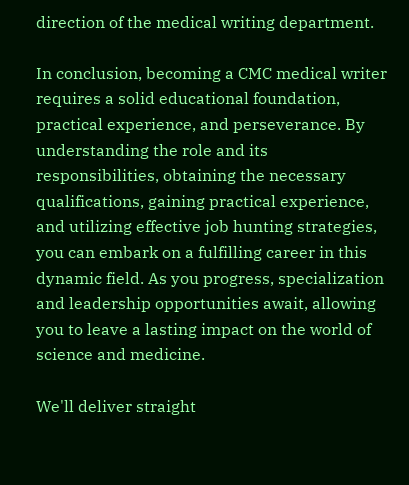direction of the medical writing department.

In conclusion, becoming a CMC medical writer requires a solid educational foundation, practical experience, and perseverance. By understanding the role and its responsibilities, obtaining the necessary qualifications, gaining practical experience, and utilizing effective job hunting strategies, you can embark on a fulfilling career in this dynamic field. As you progress, specialization and leadership opportunities await, allowing you to leave a lasting impact on the world of science and medicine.

We'll deliver straight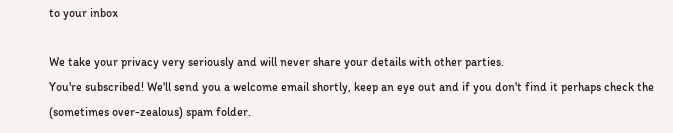to your inbox

We take your privacy very seriously and will never share your details with other parties.
You're subscribed! We'll send you a welcome email shortly, keep an eye out and if you don't find it perhaps check the (sometimes over-zealous) spam folder.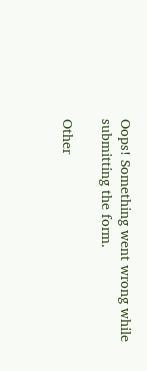Oops! Something went wrong while submitting the form.

Other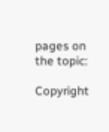pages on the topic:

Copyright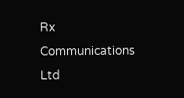Rx Communications Ltd